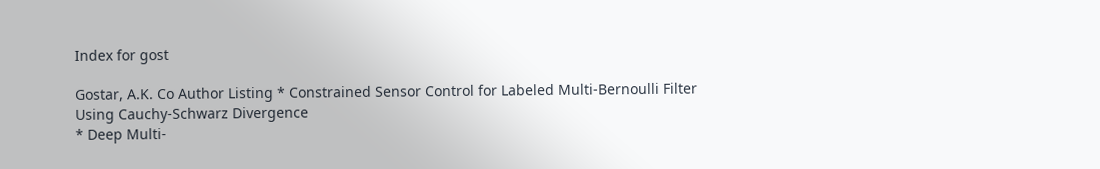Index for gost

Gostar, A.K. Co Author Listing * Constrained Sensor Control for Labeled Multi-Bernoulli Filter Using Cauchy-Schwarz Divergence
* Deep Multi-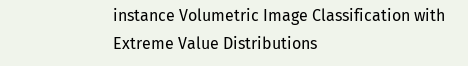instance Volumetric Image Classification with Extreme Value Distributions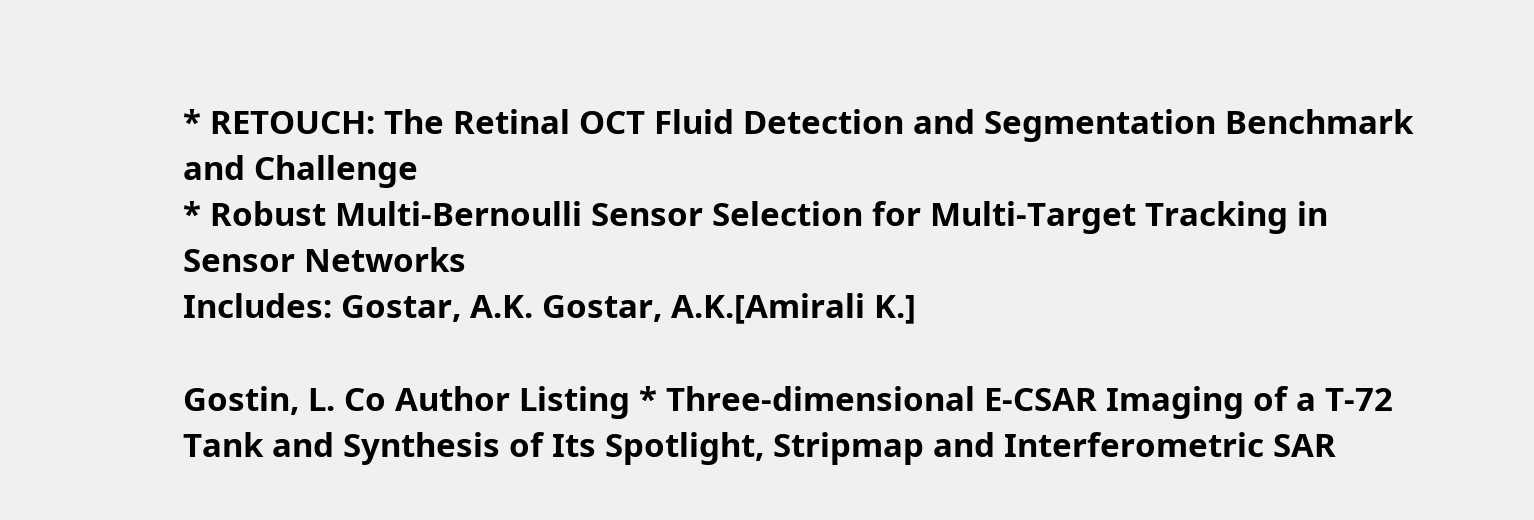* RETOUCH: The Retinal OCT Fluid Detection and Segmentation Benchmark and Challenge
* Robust Multi-Bernoulli Sensor Selection for Multi-Target Tracking in Sensor Networks
Includes: Gostar, A.K. Gostar, A.K.[Amirali K.]

Gostin, L. Co Author Listing * Three-dimensional E-CSAR Imaging of a T-72 Tank and Synthesis of Its Spotlight, Stripmap and Interferometric SAR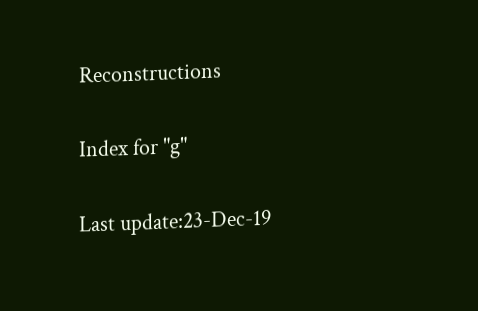Reconstructions

Index for "g"

Last update:23-Dec-19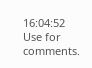16:04:52
Use for comments.